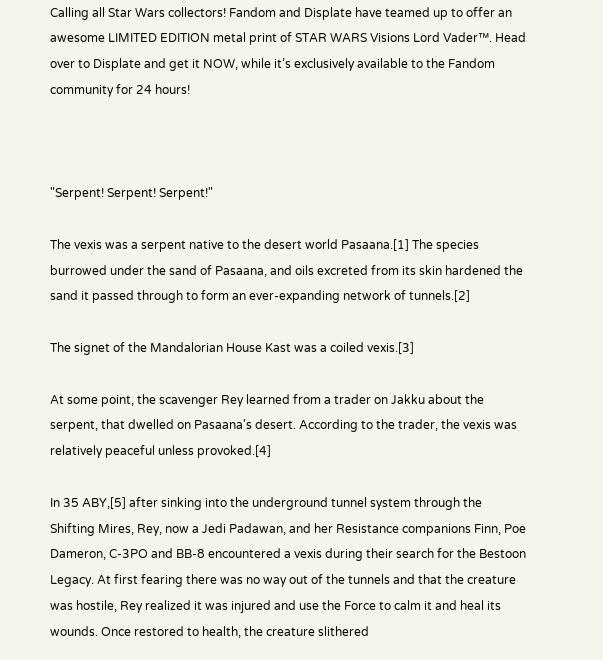Calling all Star Wars collectors! Fandom and Displate have teamed up to offer an awesome LIMITED EDITION metal print of STAR WARS Visions Lord Vader™. Head over to Displate and get it NOW, while it’s exclusively available to the Fandom community for 24 hours!



"Serpent! Serpent! Serpent!"

The vexis was a serpent native to the desert world Pasaana.[1] The species burrowed under the sand of Pasaana, and oils excreted from its skin hardened the sand it passed through to form an ever-expanding network of tunnels.[2]

The signet of the Mandalorian House Kast was a coiled vexis.[3]

At some point, the scavenger Rey learned from a trader on Jakku about the serpent, that dwelled on Pasaana's desert. According to the trader, the vexis was relatively peaceful unless provoked.[4]

In 35 ABY,[5] after sinking into the underground tunnel system through the Shifting Mires, Rey, now a Jedi Padawan, and her Resistance companions Finn, Poe Dameron, C-3PO and BB-8 encountered a vexis during their search for the Bestoon Legacy. At first fearing there was no way out of the tunnels and that the creature was hostile, Rey realized it was injured and use the Force to calm it and heal its wounds. Once restored to health, the creature slithered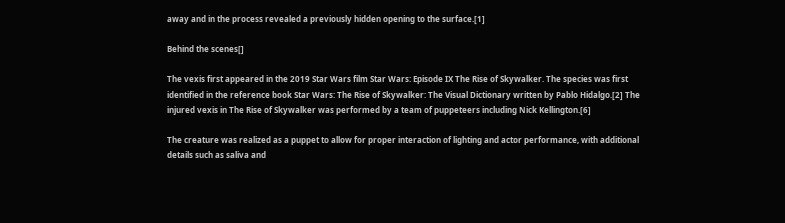away and in the process revealed a previously hidden opening to the surface.[1]

Behind the scenes[]

The vexis first appeared in the 2019 Star Wars film Star Wars: Episode IX The Rise of Skywalker. The species was first identified in the reference book Star Wars: The Rise of Skywalker: The Visual Dictionary written by Pablo Hidalgo.[2] The injured vexis in The Rise of Skywalker was performed by a team of puppeteers including Nick Kellington.[6]

The creature was realized as a puppet to allow for proper interaction of lighting and actor performance, with additional details such as saliva and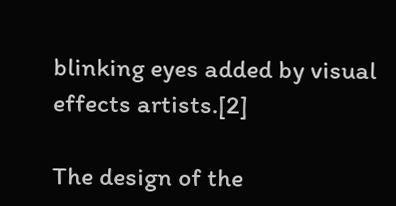blinking eyes added by visual effects artists.[2]

The design of the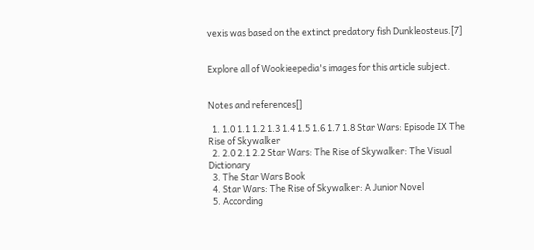vexis was based on the extinct predatory fish Dunkleosteus.[7]


Explore all of Wookieepedia's images for this article subject.


Notes and references[]

  1. 1.0 1.1 1.2 1.3 1.4 1.5 1.6 1.7 1.8 Star Wars: Episode IX The Rise of Skywalker
  2. 2.0 2.1 2.2 Star Wars: The Rise of Skywalker: The Visual Dictionary
  3. The Star Wars Book
  4. Star Wars: The Rise of Skywalker: A Junior Novel
  5. According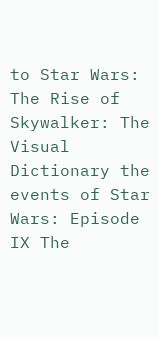to Star Wars: The Rise of Skywalker: The Visual Dictionary the events of Star Wars: Episode IX The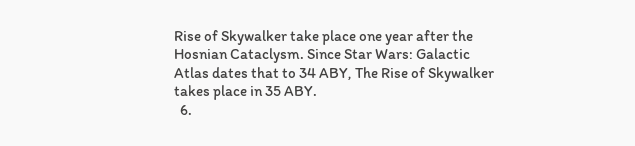Rise of Skywalker take place one year after the Hosnian Cataclysm. Since Star Wars: Galactic Atlas dates that to 34 ABY, The Rise of Skywalker takes place in 35 ABY.
  6.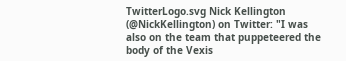TwitterLogo.svg Nick Kellington (@NickKellington) on Twitter: "I was also on the team that puppeteered the body of the Vexis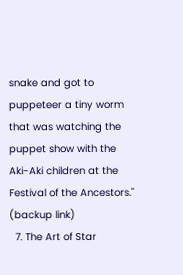snake and got to puppeteer a tiny worm that was watching the puppet show with the Aki-Aki children at the Festival of the Ancestors." (backup link)
  7. The Art of Star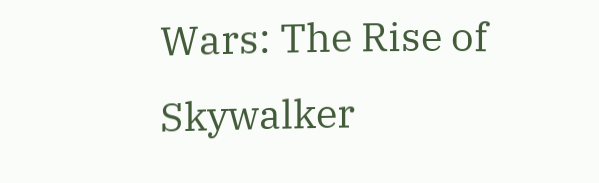Wars: The Rise of Skywalker